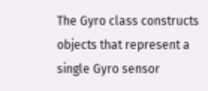The Gyro class constructs objects that represent a single Gyro sensor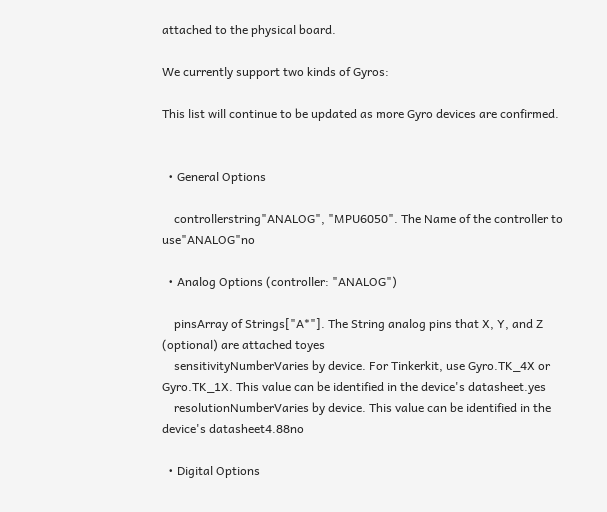attached to the physical board.

We currently support two kinds of Gyros:

This list will continue to be updated as more Gyro devices are confirmed.


  • General Options

    controllerstring"ANALOG", "MPU6050". The Name of the controller to use"ANALOG"no

  • Analog Options (controller: "ANALOG")

    pinsArray of Strings["A*"]. The String analog pins that X, Y, and Z (optional) are attached toyes
    sensitivityNumberVaries by device. For Tinkerkit, use Gyro.TK_4X or Gyro.TK_1X. This value can be identified in the device's datasheet.yes
    resolutionNumberVaries by device. This value can be identified in the device's datasheet4.88no

  • Digital Options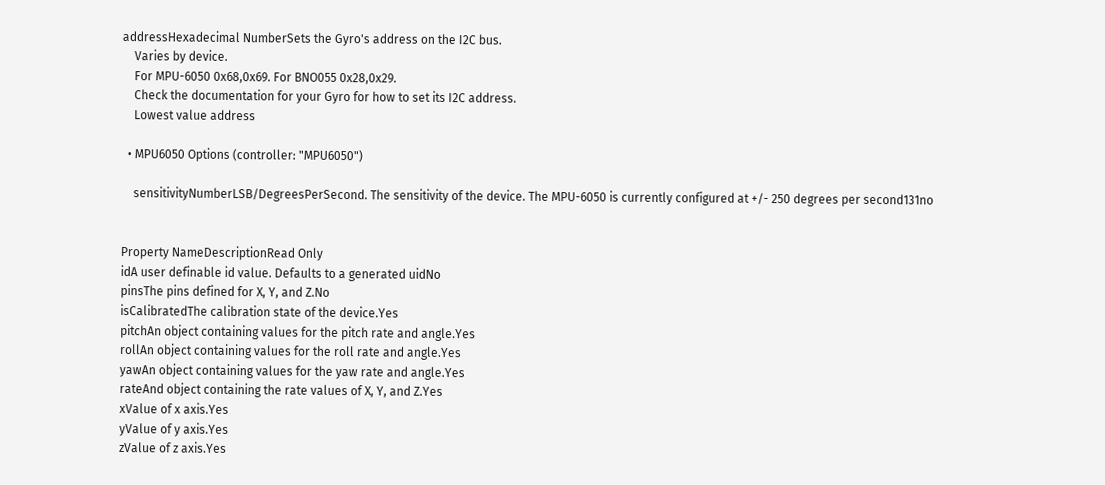addressHexadecimal NumberSets the Gyro's address on the I2C bus.
    Varies by device.
    For MPU-6050 0x68,0x69. For BNO055 0x28,0x29.
    Check the documentation for your Gyro for how to set its I2C address.
    Lowest value address

  • MPU6050 Options (controller: "MPU6050")

    sensitivityNumberLSB/DegreesPerSecond. The sensitivity of the device. The MPU-6050 is currently configured at +/- 250 degrees per second131no


Property NameDescriptionRead Only
idA user definable id value. Defaults to a generated uidNo
pinsThe pins defined for X, Y, and Z.No
isCalibratedThe calibration state of the device.Yes
pitchAn object containing values for the pitch rate and angle.Yes
rollAn object containing values for the roll rate and angle.Yes
yawAn object containing values for the yaw rate and angle.Yes
rateAnd object containing the rate values of X, Y, and Z.Yes
xValue of x axis.Yes
yValue of y axis.Yes
zValue of z axis.Yes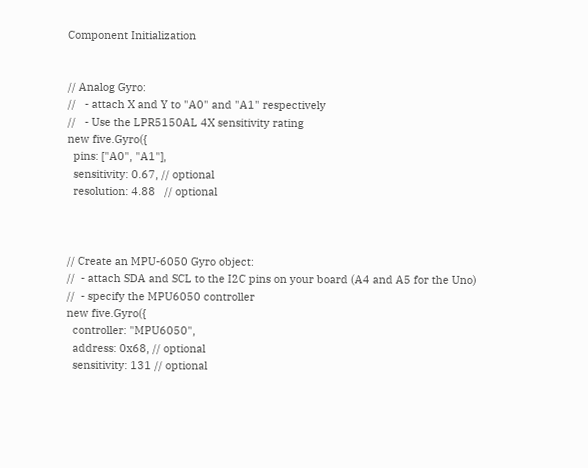Component Initialization


// Analog Gyro:
//   - attach X and Y to "A0" and "A1" respectively
//   - Use the LPR5150AL 4X sensitivity rating
new five.Gyro({
  pins: ["A0", "A1"],
  sensitivity: 0.67, // optional
  resolution: 4.88   // optional



// Create an MPU-6050 Gyro object:
//  - attach SDA and SCL to the I2C pins on your board (A4 and A5 for the Uno)
//  - specify the MPU6050 controller
new five.Gyro({
  controller: "MPU6050",
  address: 0x68, // optional
  sensitivity: 131 // optional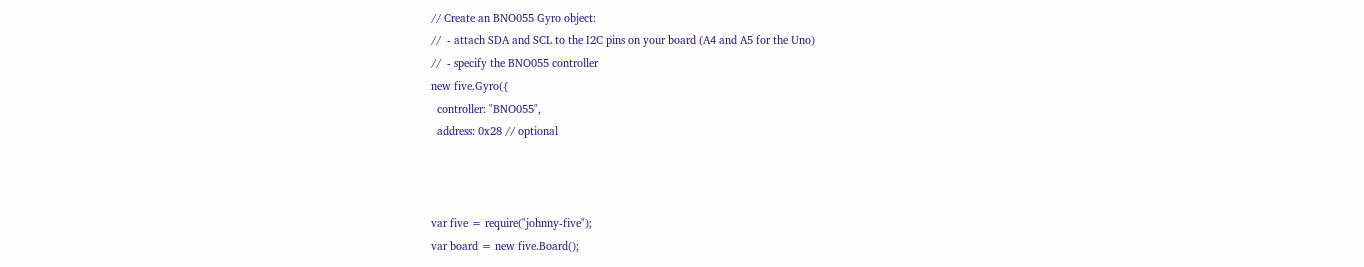// Create an BNO055 Gyro object:
//  - attach SDA and SCL to the I2C pins on your board (A4 and A5 for the Uno)
//  - specify the BNO055 controller
new five.Gyro({
  controller: "BNO055",
  address: 0x28 // optional



var five = require("johnny-five");
var board = new five.Board();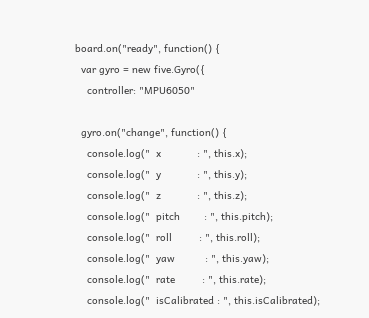board.on("ready", function() {
  var gyro = new five.Gyro({
    controller: "MPU6050"

  gyro.on("change", function() {
    console.log("  x            : ", this.x);
    console.log("  y            : ", this.y);
    console.log("  z            : ", this.z);
    console.log("  pitch        : ", this.pitch);
    console.log("  roll         : ", this.roll);
    console.log("  yaw          : ", this.yaw);
    console.log("  rate         : ", this.rate);
    console.log("  isCalibrated : ", this.isCalibrated);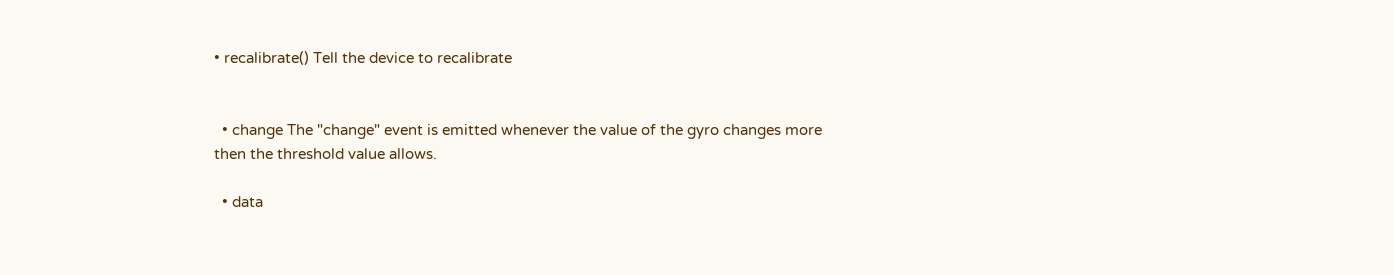• recalibrate() Tell the device to recalibrate


  • change The "change" event is emitted whenever the value of the gyro changes more then the threshold value allows.

  • data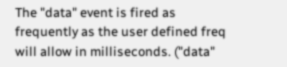The "data" event is fired as frequently as the user defined freq will allow in milliseconds. ("data"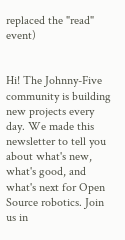replaced the "read" event)


Hi! The Johnny-Five community is building new projects every day. We made this newsletter to tell you about what's new, what's good, and what's next for Open Source robotics. Join us in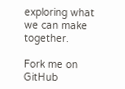exploring what we can make together.

Fork me on GitHub